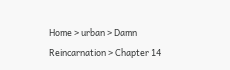Home > urban > Damn Reincarnation > Chapter 14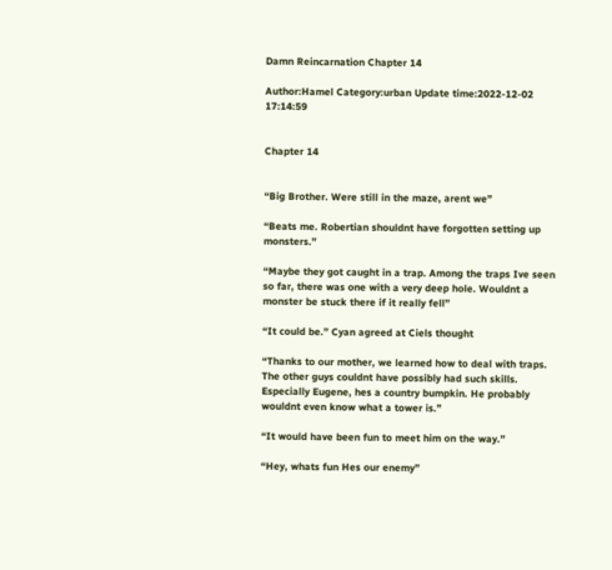Damn Reincarnation Chapter 14

Author:Hamel Category:urban Update time:2022-12-02 17:14:59


Chapter 14


“Big Brother. Were still in the maze, arent we”

“Beats me. Robertian shouldnt have forgotten setting up monsters.”

“Maybe they got caught in a trap. Among the traps Ive seen so far, there was one with a very deep hole. Wouldnt a monster be stuck there if it really fell”

“It could be.” Cyan agreed at Ciels thought

“Thanks to our mother, we learned how to deal with traps. The other guys couldnt have possibly had such skills. Especially Eugene, hes a country bumpkin. He probably wouldnt even know what a tower is.”

“It would have been fun to meet him on the way.”

“Hey, whats fun Hes our enemy”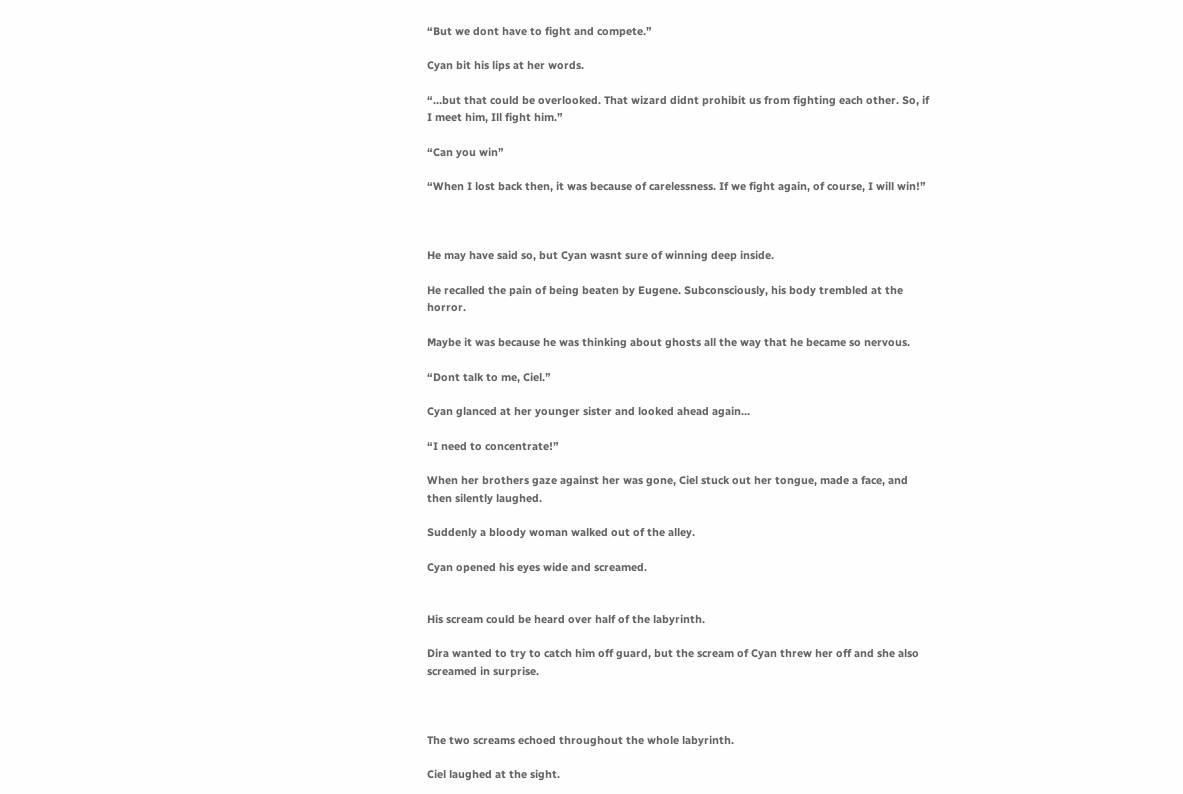“But we dont have to fight and compete.”

Cyan bit his lips at her words.

“…but that could be overlooked. That wizard didnt prohibit us from fighting each other. So, if I meet him, Ill fight him.”

“Can you win”

“When I lost back then, it was because of carelessness. If we fight again, of course, I will win!”



He may have said so, but Cyan wasnt sure of winning deep inside.

He recalled the pain of being beaten by Eugene. Subconsciously, his body trembled at the horror.

Maybe it was because he was thinking about ghosts all the way that he became so nervous.

“Dont talk to me, Ciel.”

Cyan glanced at her younger sister and looked ahead again…

“I need to concentrate!”

When her brothers gaze against her was gone, Ciel stuck out her tongue, made a face, and then silently laughed.

Suddenly a bloody woman walked out of the alley.

Cyan opened his eyes wide and screamed.


His scream could be heard over half of the labyrinth.

Dira wanted to try to catch him off guard, but the scream of Cyan threw her off and she also screamed in surprise.



The two screams echoed throughout the whole labyrinth.

Ciel laughed at the sight.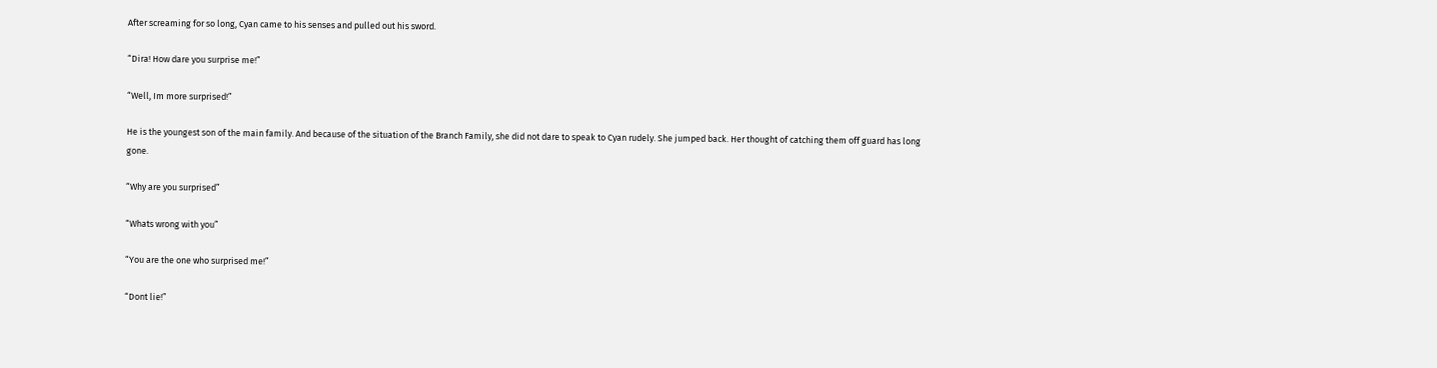After screaming for so long, Cyan came to his senses and pulled out his sword.

“Dira! How dare you surprise me!”

“Well, Im more surprised!”

He is the youngest son of the main family. And because of the situation of the Branch Family, she did not dare to speak to Cyan rudely. She jumped back. Her thought of catching them off guard has long gone.

“Why are you surprised”

“Whats wrong with you”

“You are the one who surprised me!”

“Dont lie!”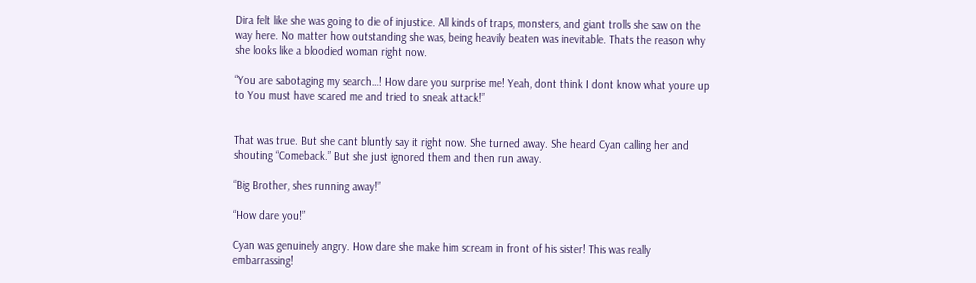Dira felt like she was going to die of injustice. All kinds of traps, monsters, and giant trolls she saw on the way here. No matter how outstanding she was, being heavily beaten was inevitable. Thats the reason why she looks like a bloodied woman right now.

“You are sabotaging my search…! How dare you surprise me! Yeah, dont think I dont know what youre up to You must have scared me and tried to sneak attack!”


That was true. But she cant bluntly say it right now. She turned away. She heard Cyan calling her and shouting “Comeback.” But she just ignored them and then run away.

“Big Brother, shes running away!”

“How dare you!”

Cyan was genuinely angry. How dare she make him scream in front of his sister! This was really embarrassing!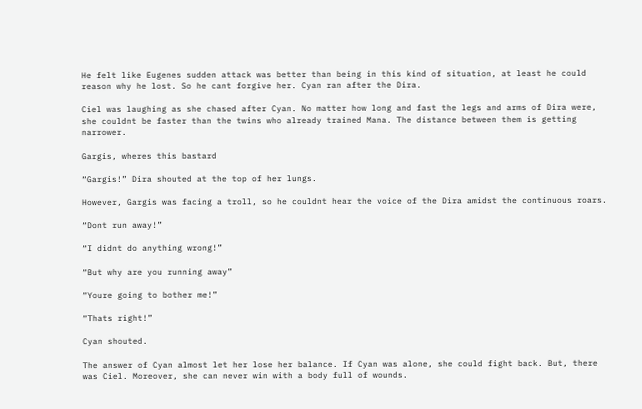He felt like Eugenes sudden attack was better than being in this kind of situation, at least he could reason why he lost. So he cant forgive her. Cyan ran after the Dira.

Ciel was laughing as she chased after Cyan. No matter how long and fast the legs and arms of Dira were, she couldnt be faster than the twins who already trained Mana. The distance between them is getting narrower.

Gargis, wheres this bastard

“Gargis!” Dira shouted at the top of her lungs.

However, Gargis was facing a troll, so he couldnt hear the voice of the Dira amidst the continuous roars.

“Dont run away!”

“I didnt do anything wrong!”

“But why are you running away”

“Youre going to bother me!”

“Thats right!”

Cyan shouted.

The answer of Cyan almost let her lose her balance. If Cyan was alone, she could fight back. But, there was Ciel. Moreover, she can never win with a body full of wounds.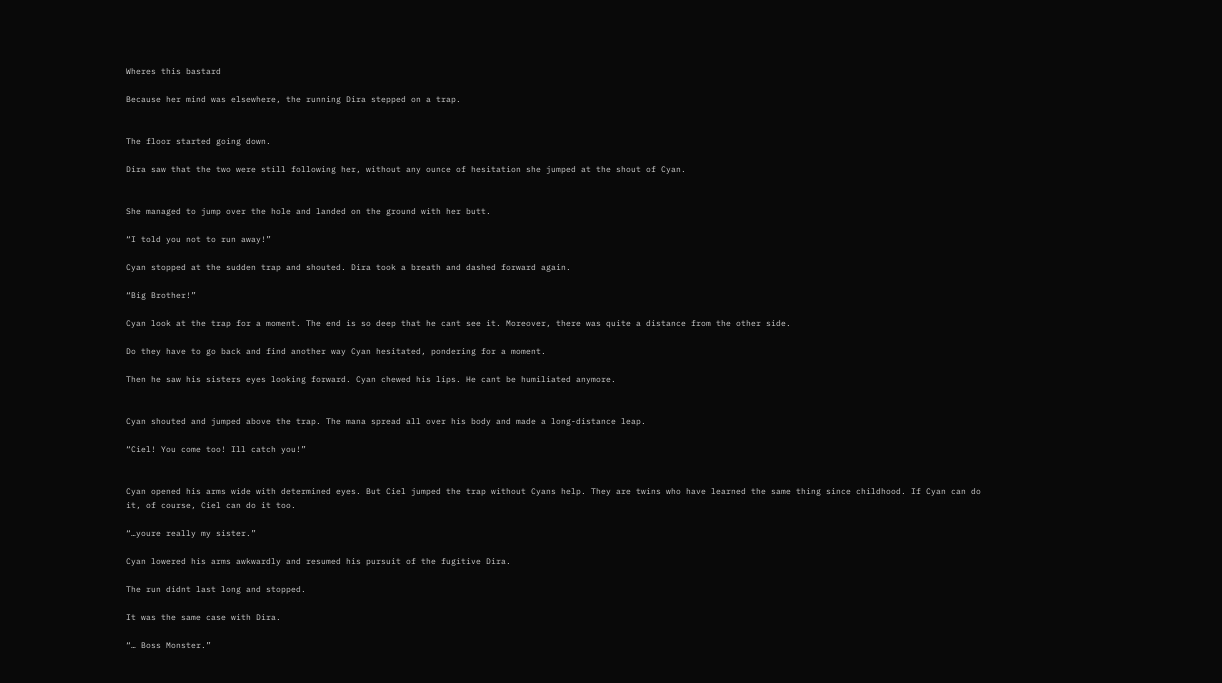Wheres this bastard

Because her mind was elsewhere, the running Dira stepped on a trap.


The floor started going down.

Dira saw that the two were still following her, without any ounce of hesitation she jumped at the shout of Cyan.


She managed to jump over the hole and landed on the ground with her butt.

“I told you not to run away!”

Cyan stopped at the sudden trap and shouted. Dira took a breath and dashed forward again.

“Big Brother!”

Cyan look at the trap for a moment. The end is so deep that he cant see it. Moreover, there was quite a distance from the other side.

Do they have to go back and find another way Cyan hesitated, pondering for a moment.

Then he saw his sisters eyes looking forward. Cyan chewed his lips. He cant be humiliated anymore.


Cyan shouted and jumped above the trap. The mana spread all over his body and made a long-distance leap.

“Ciel! You come too! Ill catch you!”


Cyan opened his arms wide with determined eyes. But Ciel jumped the trap without Cyans help. They are twins who have learned the same thing since childhood. If Cyan can do it, of course, Ciel can do it too.

“…youre really my sister.”

Cyan lowered his arms awkwardly and resumed his pursuit of the fugitive Dira.

The run didnt last long and stopped.

It was the same case with Dira.

“… Boss Monster.”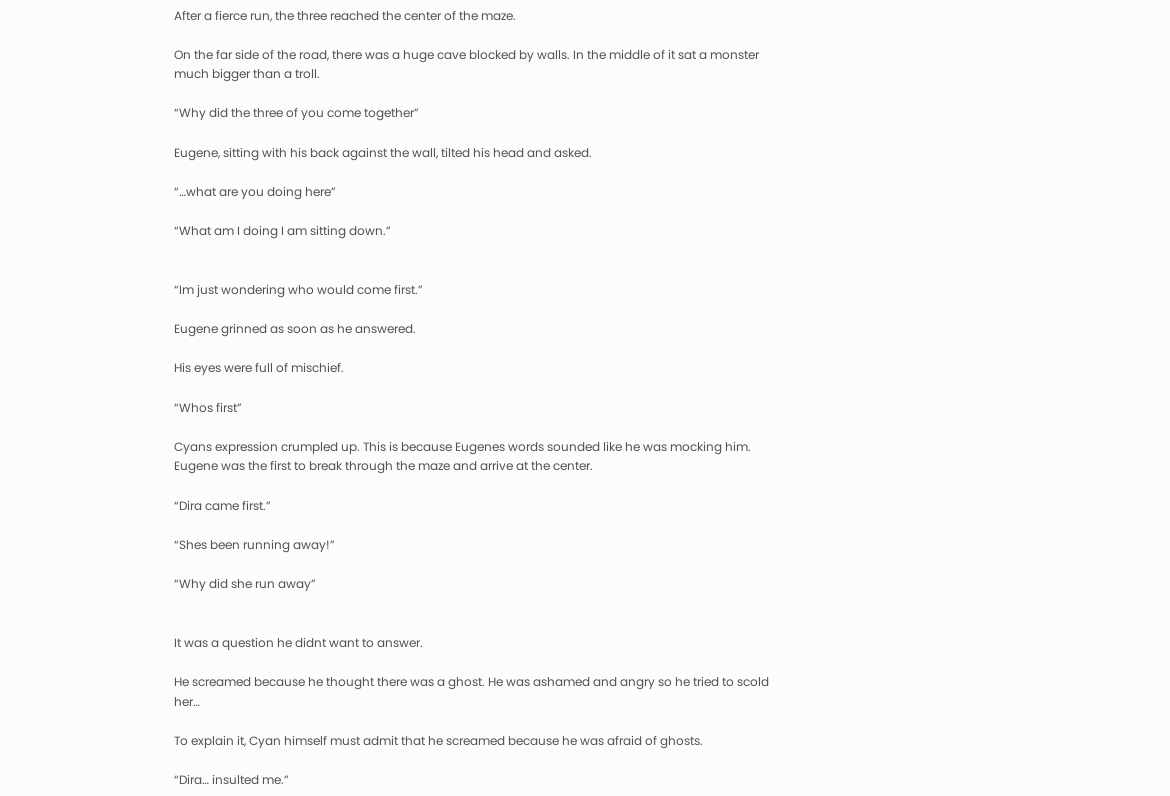After a fierce run, the three reached the center of the maze.

On the far side of the road, there was a huge cave blocked by walls. In the middle of it sat a monster much bigger than a troll.

“Why did the three of you come together”

Eugene, sitting with his back against the wall, tilted his head and asked.

“…what are you doing here”

“What am I doing I am sitting down.”


“Im just wondering who would come first.”

Eugene grinned as soon as he answered.

His eyes were full of mischief.

“Whos first”

Cyans expression crumpled up. This is because Eugenes words sounded like he was mocking him. Eugene was the first to break through the maze and arrive at the center.

“Dira came first.”

“Shes been running away!”

“Why did she run away”


It was a question he didnt want to answer.

He screamed because he thought there was a ghost. He was ashamed and angry so he tried to scold her…

To explain it, Cyan himself must admit that he screamed because he was afraid of ghosts.

“Dira… insulted me.”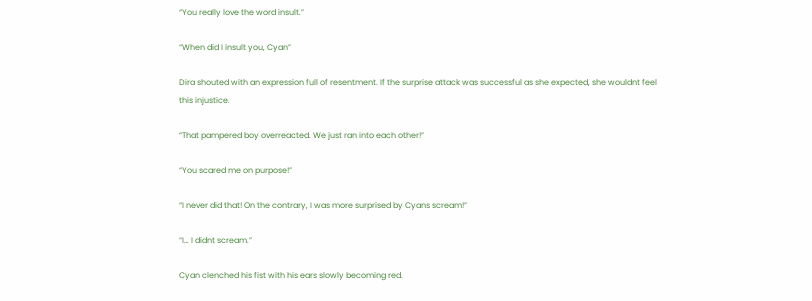“You really love the word insult.”

“When did I insult you, Cyan”

Dira shouted with an expression full of resentment. If the surprise attack was successful as she expected, she wouldnt feel this injustice.

“That pampered boy overreacted. We just ran into each other!”

“You scared me on purpose!”

“I never did that! On the contrary, I was more surprised by Cyans scream!”

“I… I didnt scream.”

Cyan clenched his fist with his ears slowly becoming red.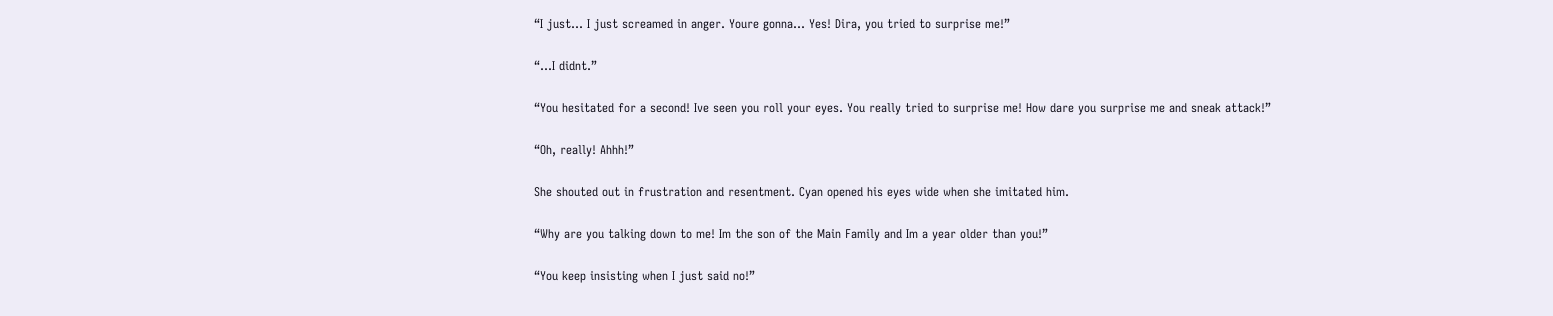“I just… I just screamed in anger. Youre gonna… Yes! Dira, you tried to surprise me!”

“…I didnt.”

“You hesitated for a second! Ive seen you roll your eyes. You really tried to surprise me! How dare you surprise me and sneak attack!”

“Oh, really! Ahhh!”

She shouted out in frustration and resentment. Cyan opened his eyes wide when she imitated him.

“Why are you talking down to me! Im the son of the Main Family and Im a year older than you!”

“You keep insisting when I just said no!”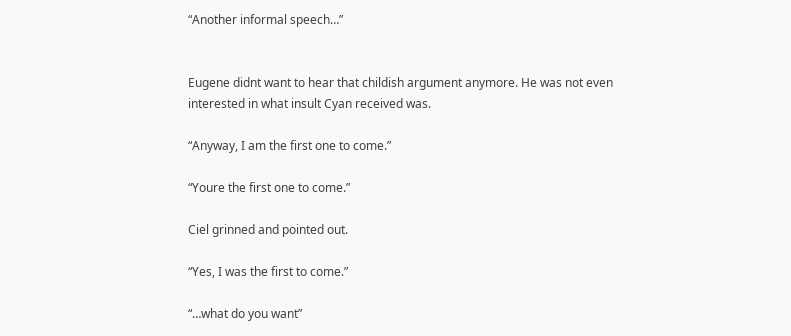“Another informal speech…”


Eugene didnt want to hear that childish argument anymore. He was not even interested in what insult Cyan received was.

“Anyway, I am the first one to come.”

“Youre the first one to come.”

Ciel grinned and pointed out.

“Yes, I was the first to come.”

“…what do you want”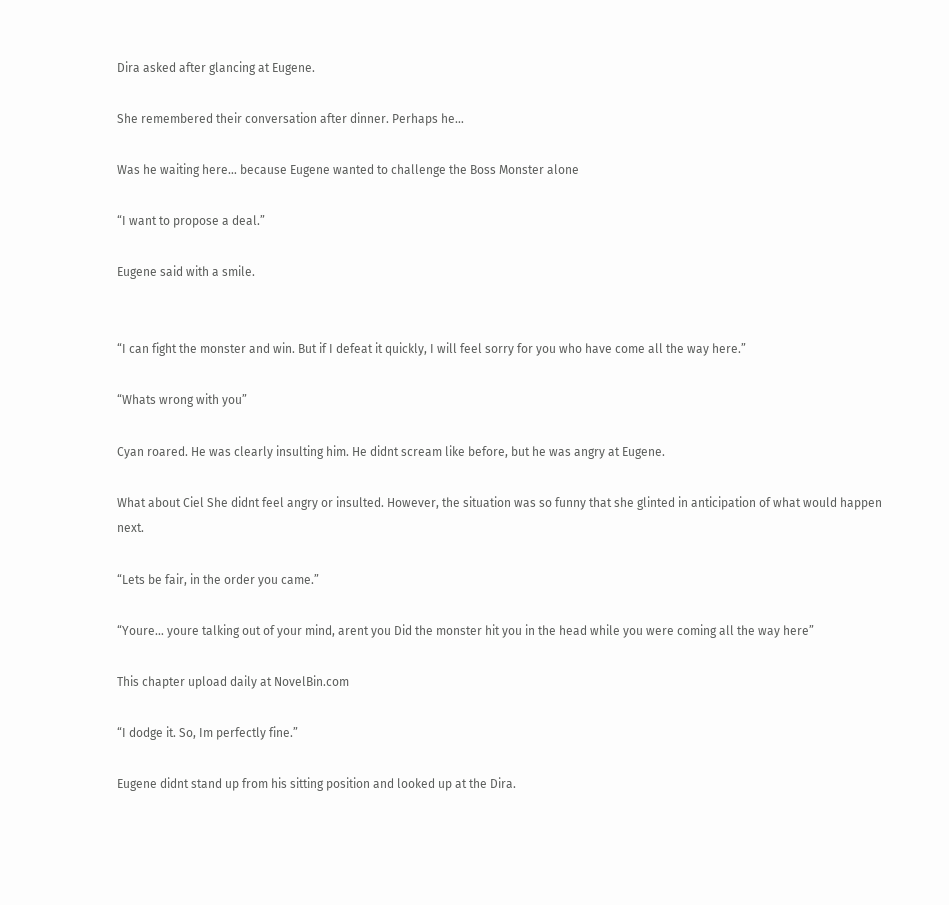Dira asked after glancing at Eugene.

She remembered their conversation after dinner. Perhaps he…

Was he waiting here… because Eugene wanted to challenge the Boss Monster alone

“I want to propose a deal.”

Eugene said with a smile.


“I can fight the monster and win. But if I defeat it quickly, I will feel sorry for you who have come all the way here.”

“Whats wrong with you”

Cyan roared. He was clearly insulting him. He didnt scream like before, but he was angry at Eugene.

What about Ciel She didnt feel angry or insulted. However, the situation was so funny that she glinted in anticipation of what would happen next.

“Lets be fair, in the order you came.”

“Youre… youre talking out of your mind, arent you Did the monster hit you in the head while you were coming all the way here”

This chapter upload daily at NovelBin.com

“I dodge it. So, Im perfectly fine.”

Eugene didnt stand up from his sitting position and looked up at the Dira.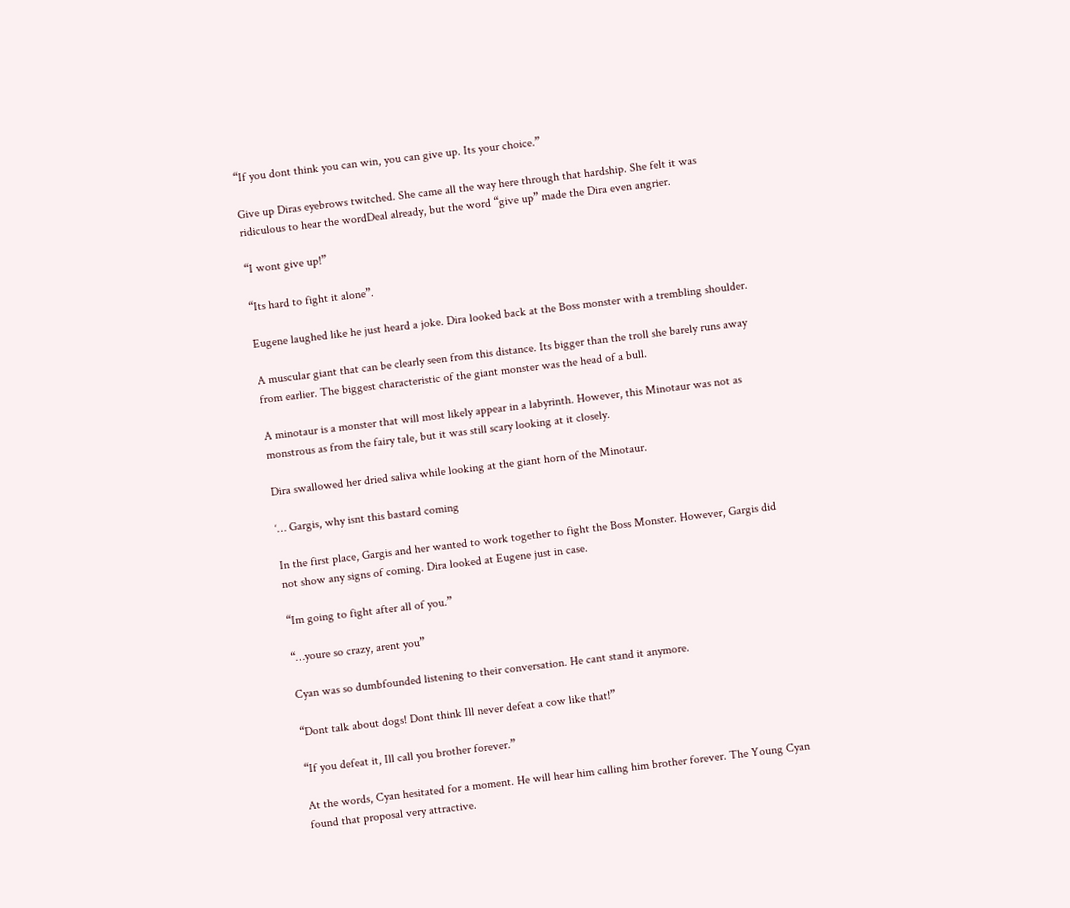“If you dont think you can win, you can give up. Its your choice.”

Give up Diras eyebrows twitched. She came all the way here through that hardship. She felt it was ridiculous to hear the wordDeal already, but the word “give up” made the Dira even angrier.

“I wont give up!”

“Its hard to fight it alone”.

Eugene laughed like he just heard a joke. Dira looked back at the Boss monster with a trembling shoulder.

A muscular giant that can be clearly seen from this distance. Its bigger than the troll she barely runs away from earlier. The biggest characteristic of the giant monster was the head of a bull.

A minotaur is a monster that will most likely appear in a labyrinth. However, this Minotaur was not as monstrous as from the fairy tale, but it was still scary looking at it closely.

Dira swallowed her dried saliva while looking at the giant horn of the Minotaur.

‘… Gargis, why isnt this bastard coming

In the first place, Gargis and her wanted to work together to fight the Boss Monster. However, Gargis did not show any signs of coming. Dira looked at Eugene just in case.

“Im going to fight after all of you.”

“…youre so crazy, arent you”

Cyan was so dumbfounded listening to their conversation. He cant stand it anymore.

“Dont talk about dogs! Dont think Ill never defeat a cow like that!”

“If you defeat it, Ill call you brother forever.”

At the words, Cyan hesitated for a moment. He will hear him calling him brother forever. The Young Cyan found that proposal very attractive.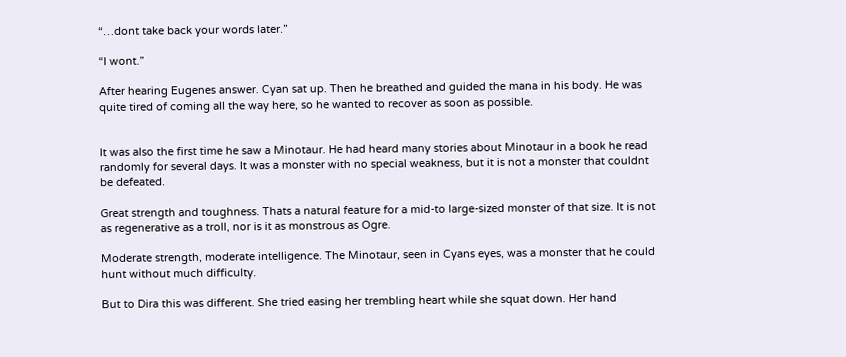“…dont take back your words later.”

“I wont.”

After hearing Eugenes answer. Cyan sat up. Then he breathed and guided the mana in his body. He was quite tired of coming all the way here, so he wanted to recover as soon as possible.


It was also the first time he saw a Minotaur. He had heard many stories about Minotaur in a book he read randomly for several days. It was a monster with no special weakness, but it is not a monster that couldnt be defeated.

Great strength and toughness. Thats a natural feature for a mid-to large-sized monster of that size. It is not as regenerative as a troll, nor is it as monstrous as Ogre.

Moderate strength, moderate intelligence. The Minotaur, seen in Cyans eyes, was a monster that he could hunt without much difficulty.

But to Dira this was different. She tried easing her trembling heart while she squat down. Her hand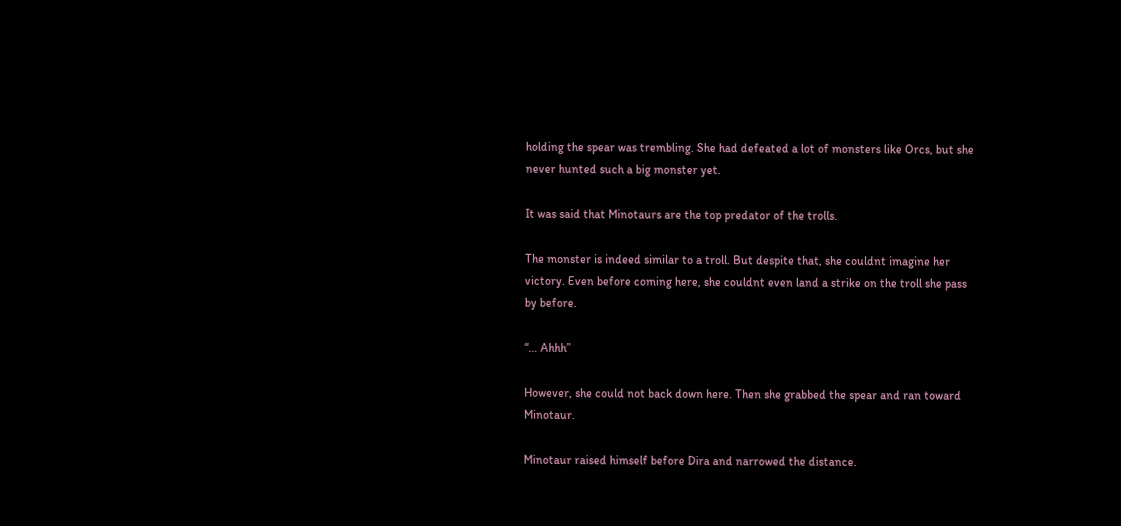holding the spear was trembling. She had defeated a lot of monsters like Orcs, but she never hunted such a big monster yet.

It was said that Minotaurs are the top predator of the trolls.

The monster is indeed similar to a troll. But despite that, she couldnt imagine her victory. Even before coming here, she couldnt even land a strike on the troll she pass by before.

“… Ahhh”

However, she could not back down here. Then she grabbed the spear and ran toward Minotaur.

Minotaur raised himself before Dira and narrowed the distance.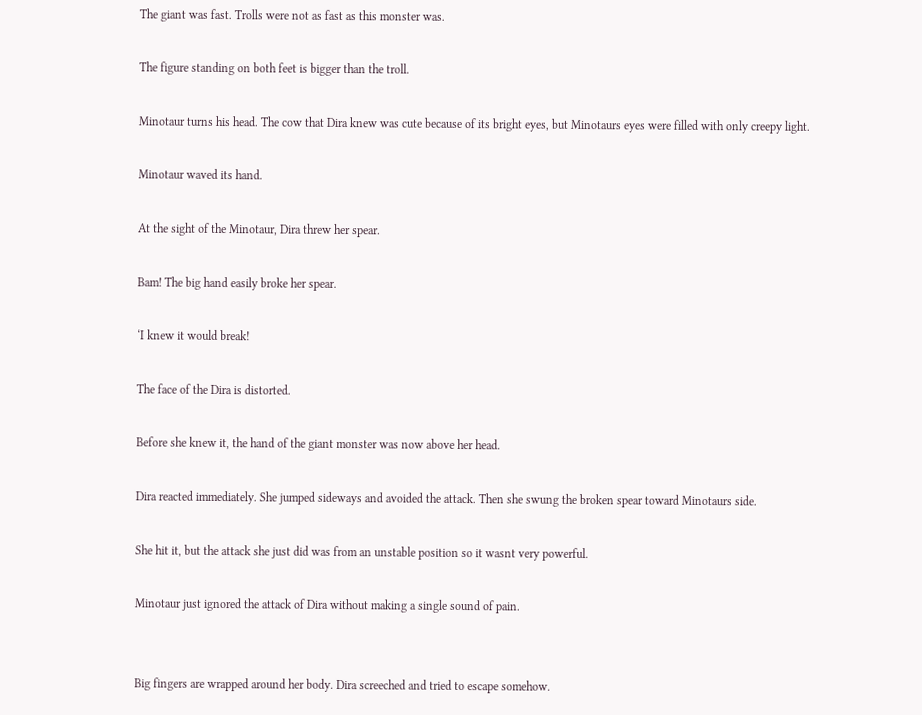The giant was fast. Trolls were not as fast as this monster was.

The figure standing on both feet is bigger than the troll.

Minotaur turns his head. The cow that Dira knew was cute because of its bright eyes, but Minotaurs eyes were filled with only creepy light.

Minotaur waved its hand.

At the sight of the Minotaur, Dira threw her spear.

Bam! The big hand easily broke her spear.

‘I knew it would break!

The face of the Dira is distorted.

Before she knew it, the hand of the giant monster was now above her head.

Dira reacted immediately. She jumped sideways and avoided the attack. Then she swung the broken spear toward Minotaurs side.

She hit it, but the attack she just did was from an unstable position so it wasnt very powerful.

Minotaur just ignored the attack of Dira without making a single sound of pain.


Big fingers are wrapped around her body. Dira screeched and tried to escape somehow.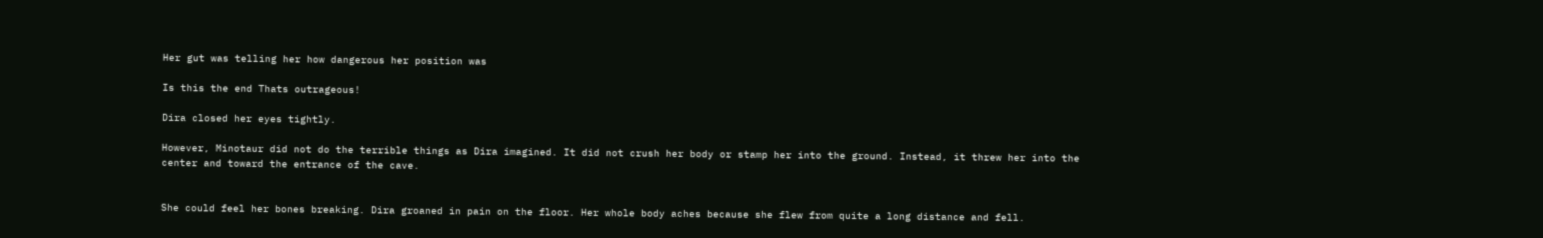Her gut was telling her how dangerous her position was

Is this the end Thats outrageous!

Dira closed her eyes tightly.

However, Minotaur did not do the terrible things as Dira imagined. It did not crush her body or stamp her into the ground. Instead, it threw her into the center and toward the entrance of the cave.


She could feel her bones breaking. Dira groaned in pain on the floor. Her whole body aches because she flew from quite a long distance and fell.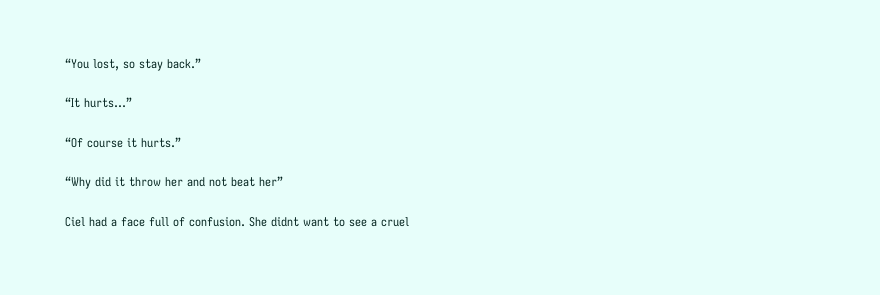“You lost, so stay back.”

“It hurts…”

“Of course it hurts.”

“Why did it throw her and not beat her”

Ciel had a face full of confusion. She didnt want to see a cruel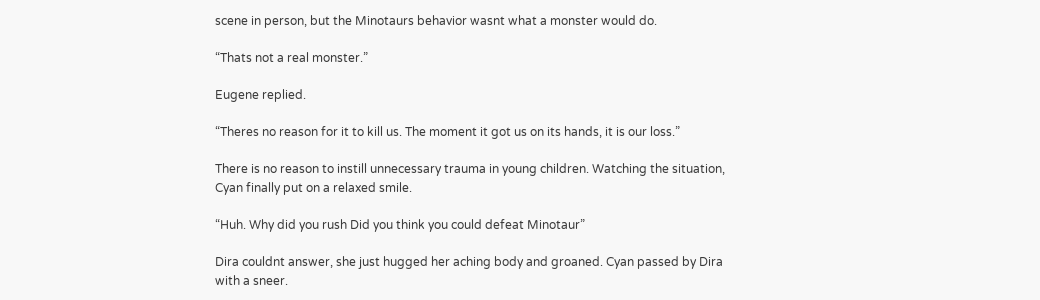scene in person, but the Minotaurs behavior wasnt what a monster would do.

“Thats not a real monster.”

Eugene replied.

“Theres no reason for it to kill us. The moment it got us on its hands, it is our loss.”

There is no reason to instill unnecessary trauma in young children. Watching the situation, Cyan finally put on a relaxed smile.

“Huh. Why did you rush Did you think you could defeat Minotaur”

Dira couldnt answer, she just hugged her aching body and groaned. Cyan passed by Dira with a sneer.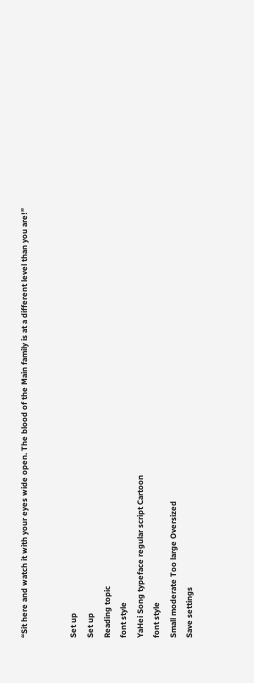“Sit here and watch it with your eyes wide open. The blood of the Main family is at a different level than you are!”


Set up
Set up
Reading topic
font style
YaHei Song typeface regular script Cartoon
font style
Small moderate Too large Oversized
Save settings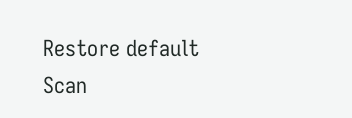Restore default
Scan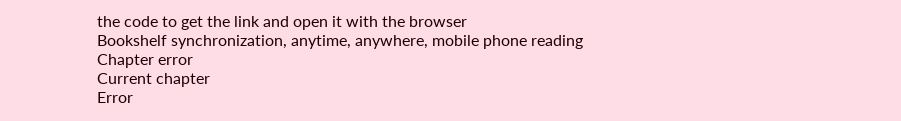the code to get the link and open it with the browser
Bookshelf synchronization, anytime, anywhere, mobile phone reading
Chapter error
Current chapter
Error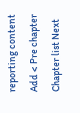reporting content
Add < Pre chapter Chapter list Next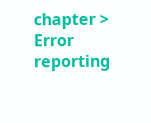chapter > Error reporting